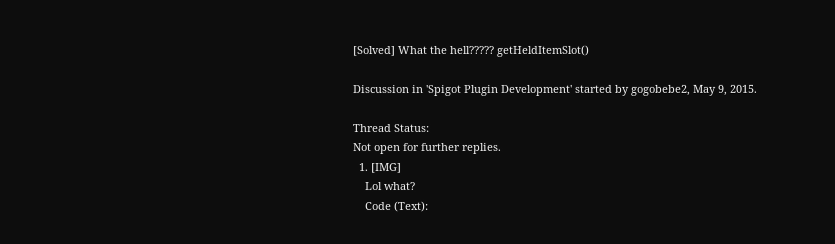[Solved] What the hell????? getHeldItemSlot()

Discussion in 'Spigot Plugin Development' started by gogobebe2, May 9, 2015.

Thread Status:
Not open for further replies.
  1. [IMG]
    Lol what?
    Code (Text):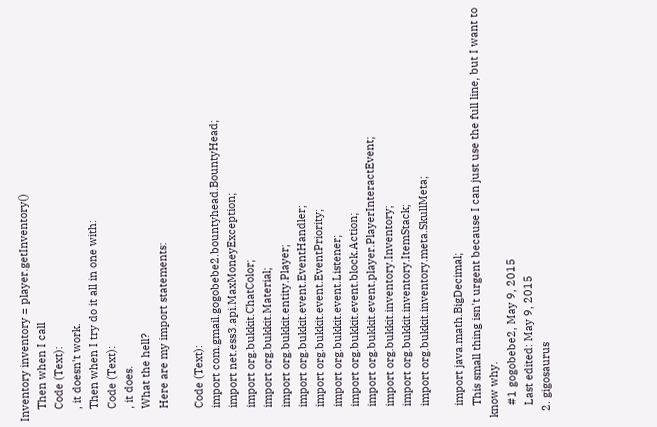Inventory inventory = player.getInventory()
    Then when I call
    Code (Text):
    , it doesn't work.
    Then when I try do it all in one with:
    Code (Text):
    , it does.
    What the hell?
    Here are my import statements:

    Code (Text):
    import com.gmail.gogobebe2.bountyhead.BountyHead;
    import net.ess3.api.MaxMoneyException;
    import org.bukkit.ChatColor;
    import org.bukkit.Material;
    import org.bukkit.entity.Player;
    import org.bukkit.event.EventHandler;
    import org.bukkit.event.EventPriority;
    import org.bukkit.event.Listener;
    import org.bukkit.event.block.Action;
    import org.bukkit.event.player.PlayerInteractEvent;
    import org.bukkit.inventory.Inventory;
    import org.bukkit.inventory.ItemStack;
    import org.bukkit.inventory.meta.SkullMeta;

    import java.math.BigDecimal;
    This small thing isn't urgent because I can just use the full line, but I want to know why.
    #1 gogobebe2, May 9, 2015
    Last edited: May 9, 2015
  2. gigosaurus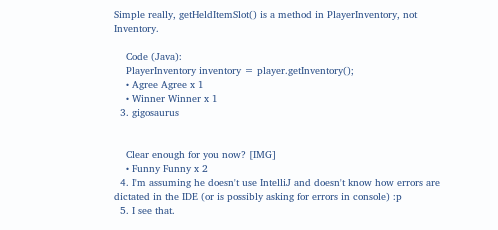Simple really, getHeldItemSlot() is a method in PlayerInventory, not Inventory.

    Code (Java):
    PlayerInventory inventory = player.getInventory();
    • Agree Agree x 1
    • Winner Winner x 1
  3. gigosaurus


    Clear enough for you now? [IMG]
    • Funny Funny x 2
  4. I'm assuming he doesn't use IntelliJ and doesn't know how errors are dictated in the IDE (or is possibly asking for errors in console) :p
  5. I see that.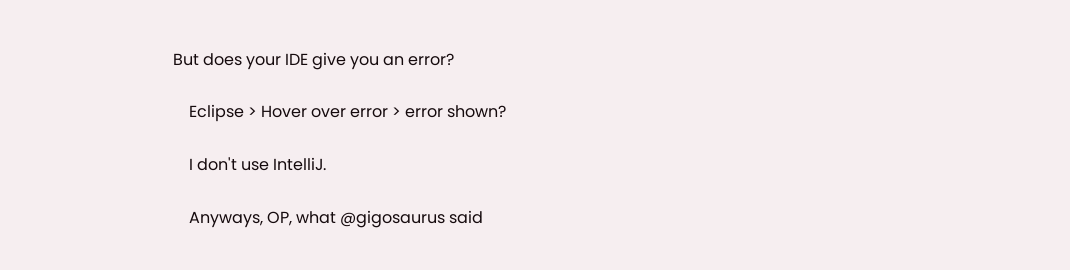But does your IDE give you an error?

    Eclipse > Hover over error > error shown?

    I don't use IntelliJ.

    Anyways, OP, what @gigosaurus said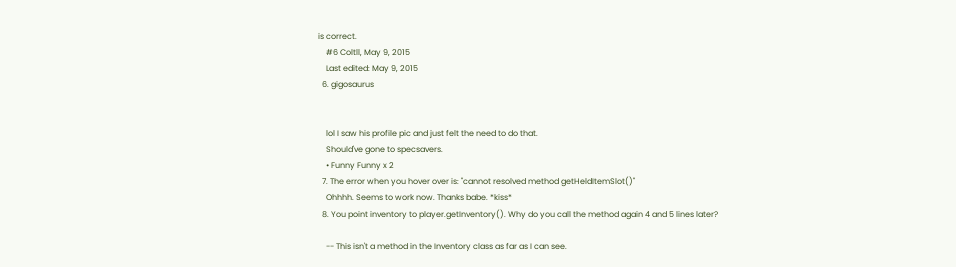is correct.
    #6 Coltll, May 9, 2015
    Last edited: May 9, 2015
  6. gigosaurus


    lol I saw his profile pic and just felt the need to do that.
    Should've gone to specsavers.
    • Funny Funny x 2
  7. The error when you hover over is: "cannot resolved method getHeldItemSlot()"
    Ohhhh. Seems to work now. Thanks babe. *kiss*
  8. You point inventory to player.getInventory(). Why do you call the method again 4 and 5 lines later?

    -- This isn't a method in the Inventory class as far as I can see.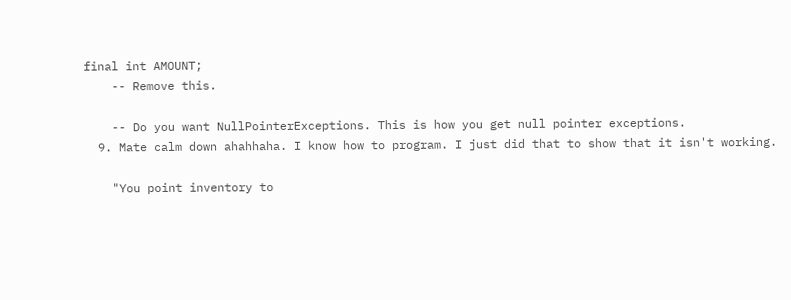final int AMOUNT;
    -- Remove this.

    -- Do you want NullPointerExceptions. This is how you get null pointer exceptions.
  9. Mate calm down ahahhaha. I know how to program. I just did that to show that it isn't working.

    "You point inventory to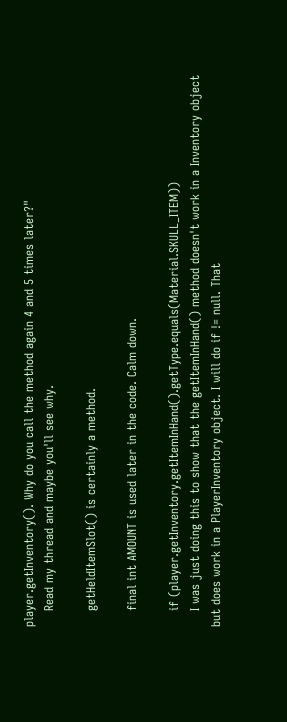player.getInventory(). Why do you call the method again 4 and 5 times later?"
    Read my thread and maybe you'll see why.

    getHeldItemSlot() is certainly a method.

    final int AMOUNT is used later in the code. Calm down.

    if (player.getInventory.getItemInHand().getType.equals(Material.SKULL_ITEM))
    I was just doing this to show that the getItemInHand() method doesn't work in a Inventory object but does work in a PlayerInventory object. I will do if != null. That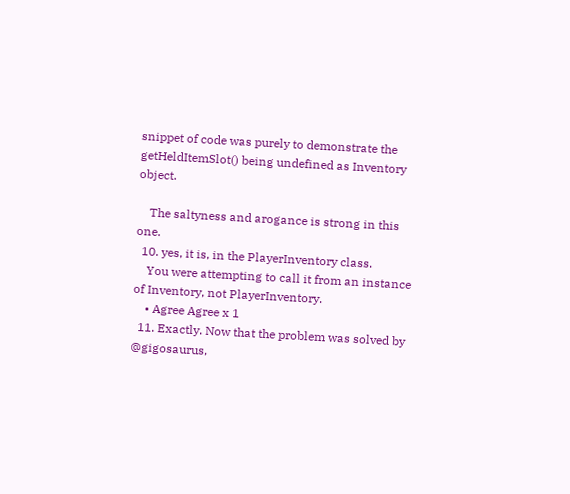snippet of code was purely to demonstrate the getHeldItemSlot() being undefined as Inventory object.

    The saltyness and arogance is strong in this one.
  10. yes, it is, in the PlayerInventory class.
    You were attempting to call it from an instance of Inventory, not PlayerInventory.
    • Agree Agree x 1
  11. Exactly. Now that the problem was solved by @gigosaurus,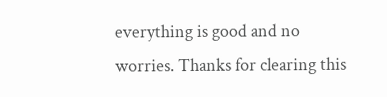everything is good and no worries. Thanks for clearing this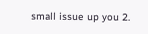small issue up you 2.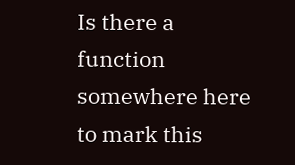Is there a function somewhere here to mark this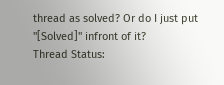thread as solved? Or do I just put "[Solved]" infront of it?
Thread Status: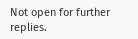Not open for further replies.